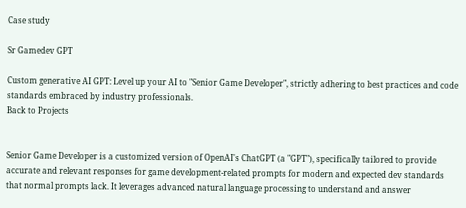Case study

Sr Gamedev GPT

Custom generative AI GPT: Level up your AI to "Senior Game Developer", strictly adhering to best practices and code standards embraced by industry professionals.
Back to Projects


Senior Game Developer is a customized version of OpenAI's ChatGPT (a "GPT"), specifically tailored to provide accurate and relevant responses for game development-related prompts for modern and expected dev standards that normal prompts lack. It leverages advanced natural language processing to understand and answer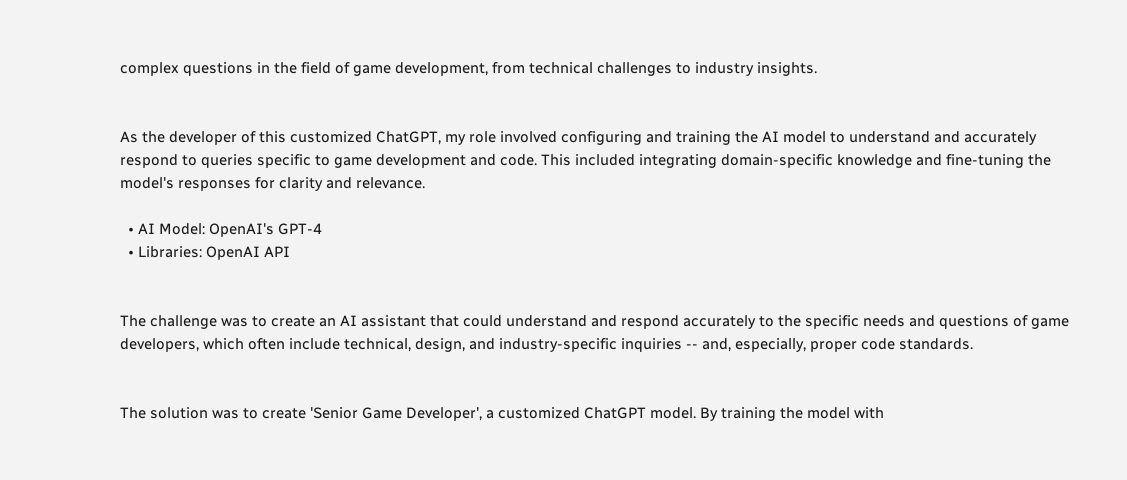complex questions in the field of game development, from technical challenges to industry insights.


As the developer of this customized ChatGPT, my role involved configuring and training the AI model to understand and accurately respond to queries specific to game development and code. This included integrating domain-specific knowledge and fine-tuning the model's responses for clarity and relevance.

  • AI Model: OpenAI's GPT-4
  • Libraries: OpenAI API


The challenge was to create an AI assistant that could understand and respond accurately to the specific needs and questions of game developers, which often include technical, design, and industry-specific inquiries -- and, especially, proper code standards.


The solution was to create 'Senior Game Developer', a customized ChatGPT model. By training the model with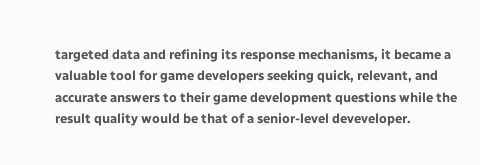targeted data and refining its response mechanisms, it became a valuable tool for game developers seeking quick, relevant, and accurate answers to their game development questions while the result quality would be that of a senior-level deveveloper.